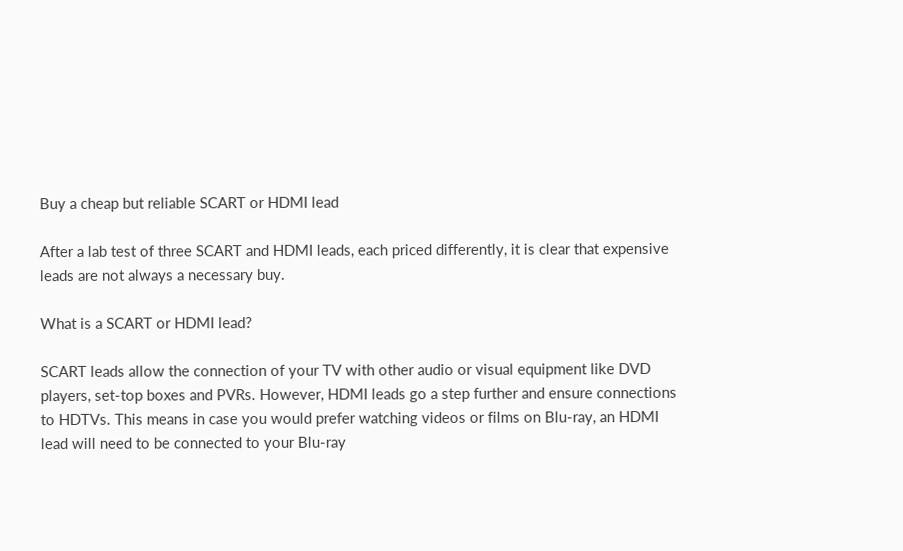Buy a cheap but reliable SCART or HDMI lead

After a lab test of three SCART and HDMI leads, each priced differently, it is clear that expensive leads are not always a necessary buy.

What is a SCART or HDMI lead?

SCART leads allow the connection of your TV with other audio or visual equipment like DVD players, set-top boxes and PVRs. However, HDMI leads go a step further and ensure connections to HDTVs. This means in case you would prefer watching videos or films on Blu-ray, an HDMI lead will need to be connected to your Blu-ray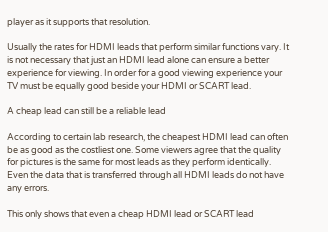player as it supports that resolution.

Usually the rates for HDMI leads that perform similar functions vary. It is not necessary that just an HDMI lead alone can ensure a better experience for viewing. In order for a good viewing experience your TV must be equally good beside your HDMI or SCART lead.

A cheap lead can still be a reliable lead

According to certain lab research, the cheapest HDMI lead can often be as good as the costliest one. Some viewers agree that the quality for pictures is the same for most leads as they perform identically. Even the data that is transferred through all HDMI leads do not have any errors.

This only shows that even a cheap HDMI lead or SCART lead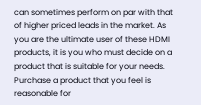can sometimes perform on par with that of higher priced leads in the market. As you are the ultimate user of these HDMI products, it is you who must decide on a product that is suitable for your needs. Purchase a product that you feel is reasonable for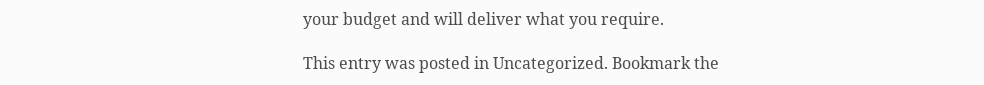your budget and will deliver what you require.

This entry was posted in Uncategorized. Bookmark the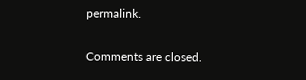permalink.

Comments are closed.